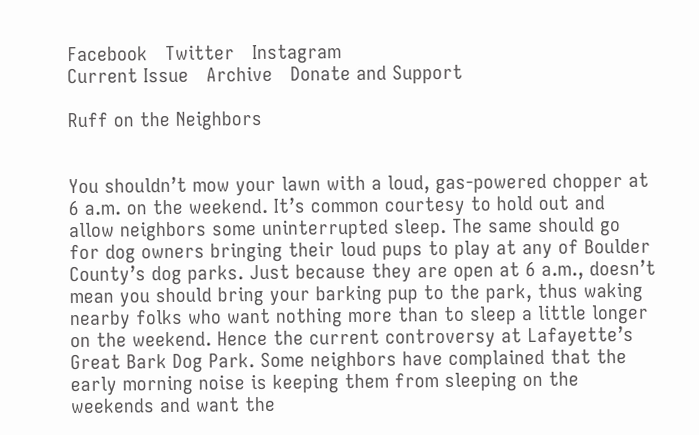Facebook   Twitter   Instagram
Current Issue   Archive   Donate and Support

Ruff on the Neighbors


You shouldn’t mow your lawn with a loud, gas-powered chopper at 6 a.m. on the weekend. It’s common courtesy to hold out and allow neighbors some uninterrupted sleep. The same should go for dog owners bringing their loud pups to play at any of Boulder County’s dog parks. Just because they are open at 6 a.m., doesn’t mean you should bring your barking pup to the park, thus waking nearby folks who want nothing more than to sleep a little longer on the weekend. Hence the current controversy at Lafayette’s Great Bark Dog Park. Some neighbors have complained that the early morning noise is keeping them from sleeping on the weekends and want the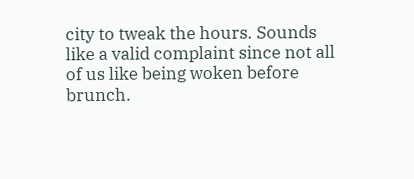city to tweak the hours. Sounds like a valid complaint since not all of us like being woken before brunch.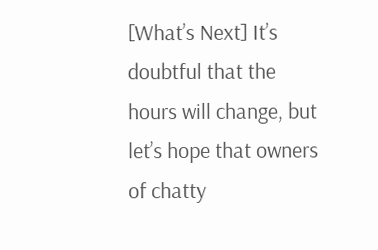[What’s Next] It’s doubtful that the hours will change, but let’s hope that owners of chatty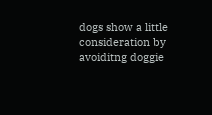dogs show a little consideration by avoiditng doggie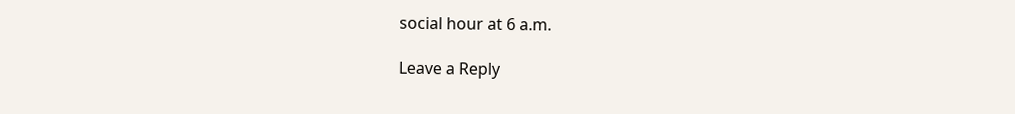social hour at 6 a.m.

Leave a Reply